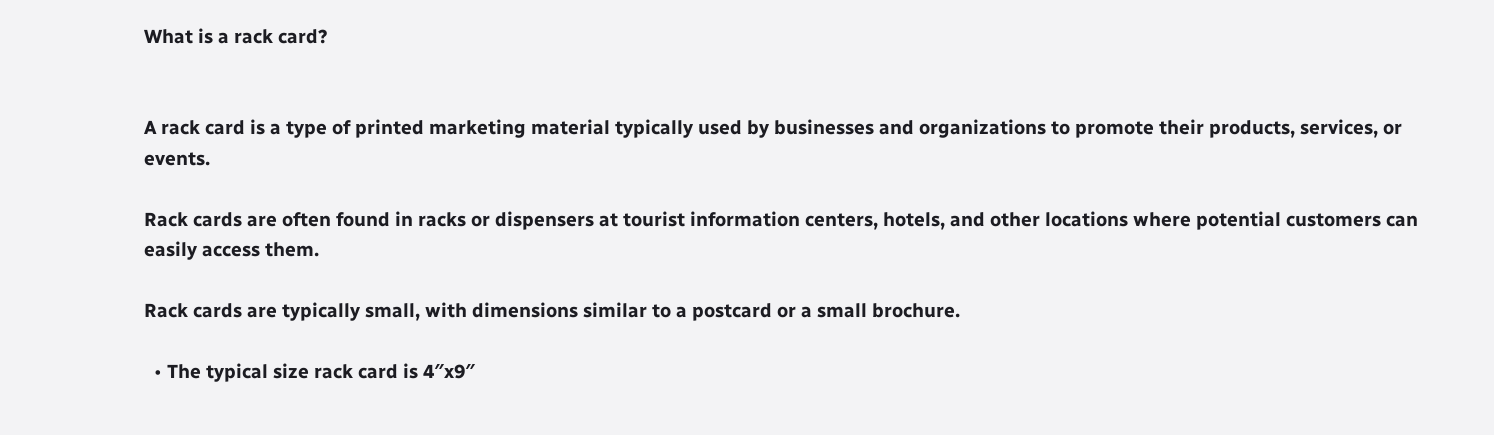What is a rack card?


A rack card is a type of printed marketing material typically used by businesses and organizations to promote their products, services, or events.

Rack cards are often found in racks or dispensers at tourist information centers, hotels, and other locations where potential customers can easily access them.

Rack cards are typically small, with dimensions similar to a postcard or a small brochure.

  • The typical size rack card is 4″x9″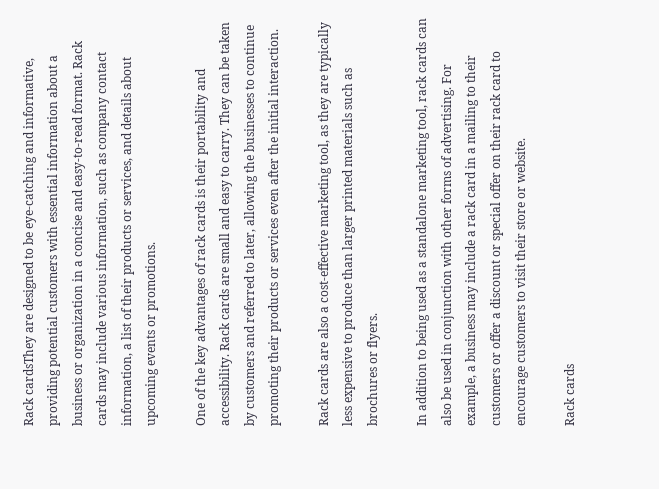Rack cardsThey are designed to be eye-catching and informative, providing potential customers with essential information about a business or organization in a concise and easy-to-read format. Rack cards may include various information, such as company contact information, a list of their products or services, and details about upcoming events or promotions.

One of the key advantages of rack cards is their portability and accessibility. Rack cards are small and easy to carry. They can be taken by customers and referred to later, allowing the businesses to continue promoting their products or services even after the initial interaction.

Rack cards are also a cost-effective marketing tool, as they are typically less expensive to produce than larger printed materials such as brochures or flyers.

In addition to being used as a standalone marketing tool, rack cards can also be used in conjunction with other forms of advertising. For example, a business may include a rack card in a mailing to their customers or offer a discount or special offer on their rack card to encourage customers to visit their store or website.

Rack cards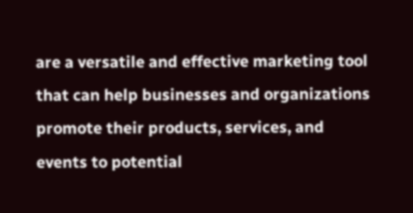are a versatile and effective marketing tool that can help businesses and organizations promote their products, services, and events to potential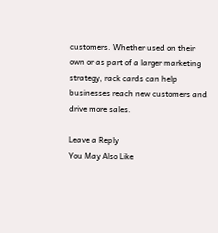customers. Whether used on their own or as part of a larger marketing strategy, rack cards can help businesses reach new customers and drive more sales.

Leave a Reply
You May Also Like